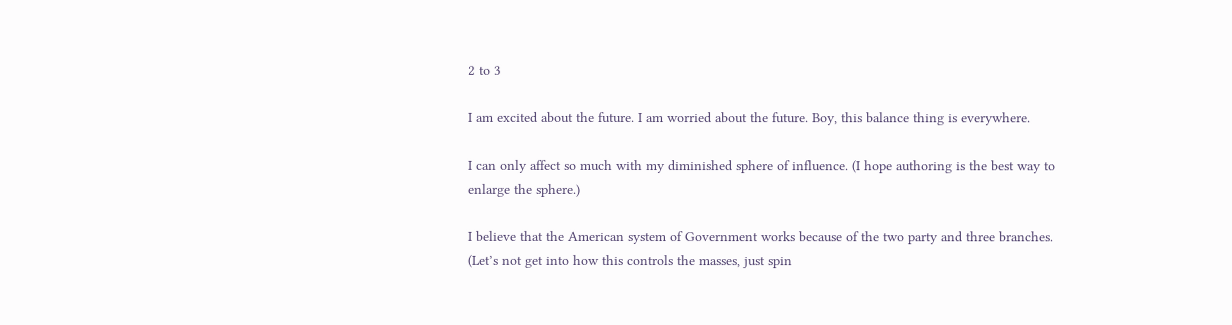2 to 3

I am excited about the future. I am worried about the future. Boy, this balance thing is everywhere.

I can only affect so much with my diminished sphere of influence. (I hope authoring is the best way to enlarge the sphere.)

I believe that the American system of Government works because of the two party and three branches. (Let’s not get into how this controls the masses, just spin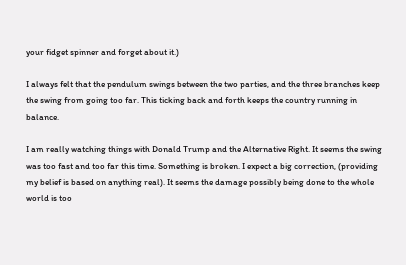your fidget spinner and forget about it.)

I always felt that the pendulum swings between the two parties, and the three branches keep the swing from going too far. This ticking back and forth keeps the country running in balance.

I am really watching things with Donald Trump and the Alternative Right. It seems the swing was too fast and too far this time. Something is broken. I expect a big correction, (providing my belief is based on anything real). It seems the damage possibly being done to the whole world is too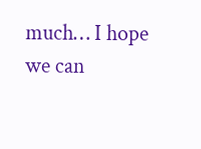much… I hope we can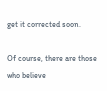get it corrected soon.

Of course, there are those who believe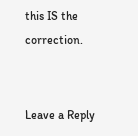this IS the correction.


Leave a Reply